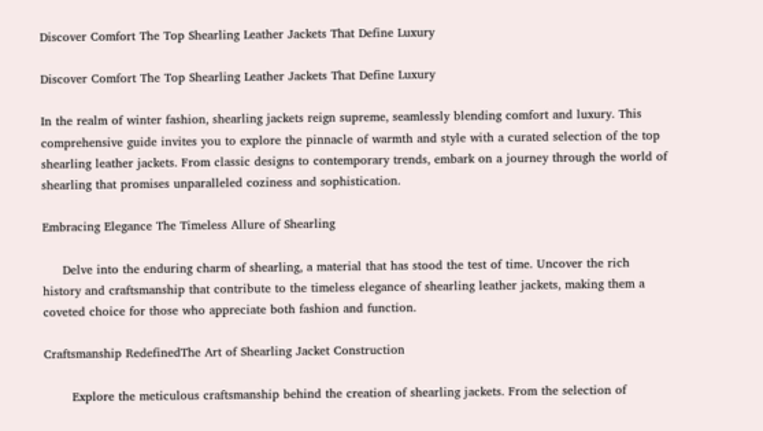Discover Comfort The Top Shearling Leather Jackets That Define Luxury

Discover Comfort The Top Shearling Leather Jackets That Define Luxury

In the realm of winter fashion, shearling jackets reign supreme, seamlessly blending comfort and luxury. This comprehensive guide invites you to explore the pinnacle of warmth and style with a curated selection of the top shearling leather jackets. From classic designs to contemporary trends, embark on a journey through the world of shearling that promises unparalleled coziness and sophistication.

Embracing Elegance The Timeless Allure of Shearling

     Delve into the enduring charm of shearling, a material that has stood the test of time. Uncover the rich history and craftsmanship that contribute to the timeless elegance of shearling leather jackets, making them a coveted choice for those who appreciate both fashion and function.

Craftsmanship RedefinedThe Art of Shearling Jacket Construction

       Explore the meticulous craftsmanship behind the creation of shearling jackets. From the selection of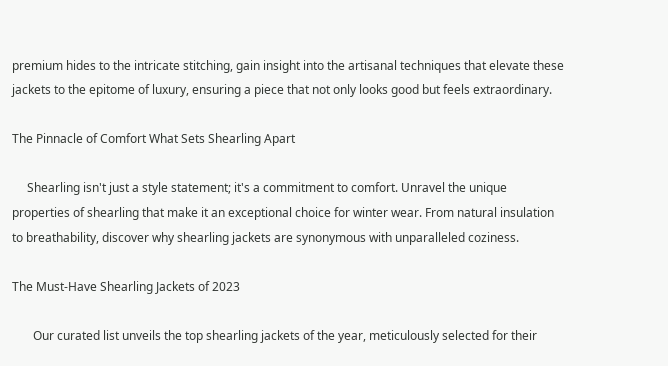premium hides to the intricate stitching, gain insight into the artisanal techniques that elevate these jackets to the epitome of luxury, ensuring a piece that not only looks good but feels extraordinary.

The Pinnacle of Comfort What Sets Shearling Apart

     Shearling isn't just a style statement; it's a commitment to comfort. Unravel the unique properties of shearling that make it an exceptional choice for winter wear. From natural insulation to breathability, discover why shearling jackets are synonymous with unparalleled coziness.

The Must-Have Shearling Jackets of 2023

       Our curated list unveils the top shearling jackets of the year, meticulously selected for their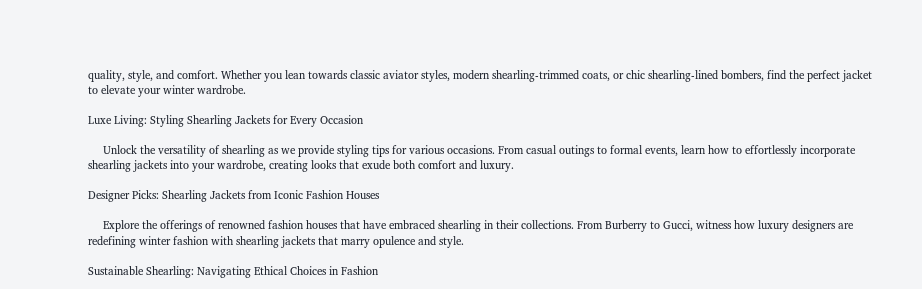quality, style, and comfort. Whether you lean towards classic aviator styles, modern shearling-trimmed coats, or chic shearling-lined bombers, find the perfect jacket to elevate your winter wardrobe.

Luxe Living: Styling Shearling Jackets for Every Occasion

     Unlock the versatility of shearling as we provide styling tips for various occasions. From casual outings to formal events, learn how to effortlessly incorporate shearling jackets into your wardrobe, creating looks that exude both comfort and luxury.

Designer Picks: Shearling Jackets from Iconic Fashion Houses

     Explore the offerings of renowned fashion houses that have embraced shearling in their collections. From Burberry to Gucci, witness how luxury designers are redefining winter fashion with shearling jackets that marry opulence and style.

Sustainable Shearling: Navigating Ethical Choices in Fashion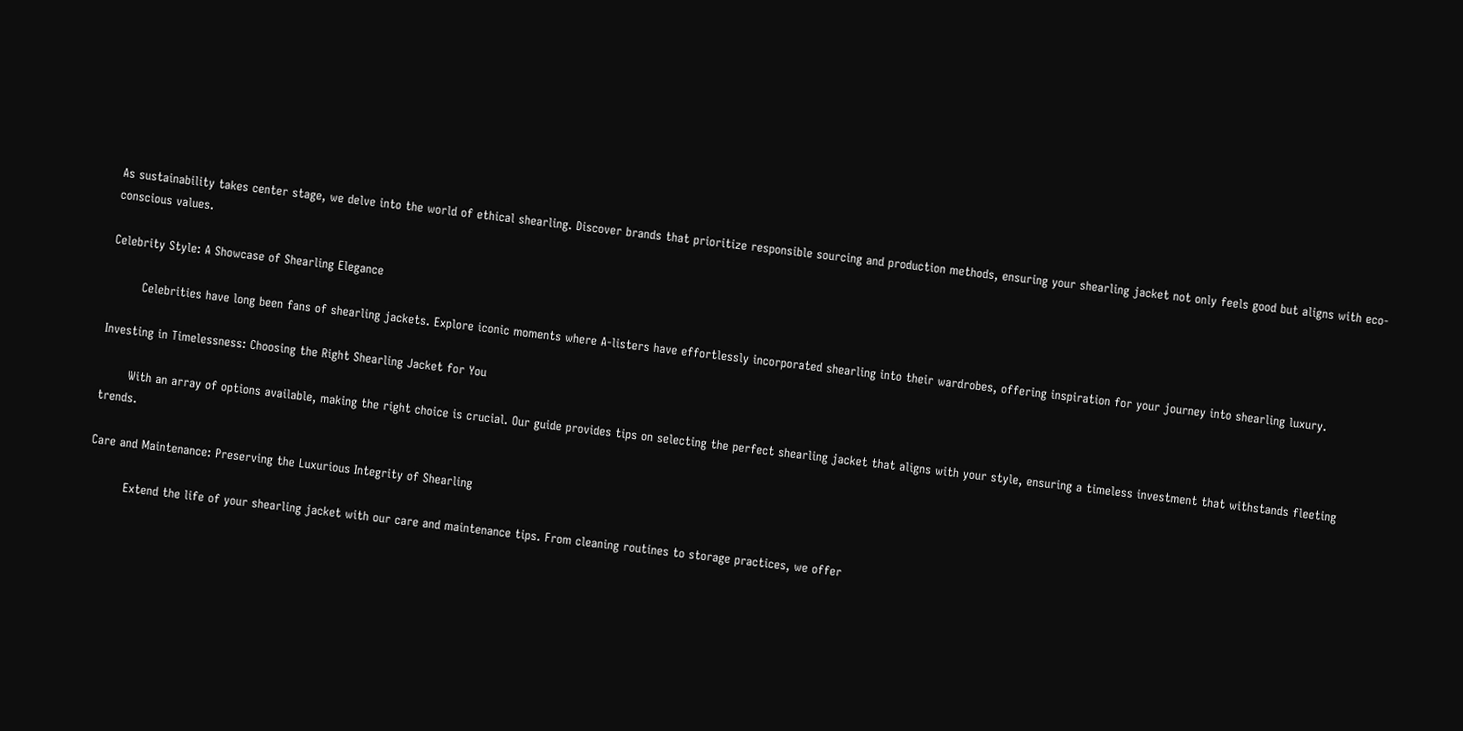As sustainability takes center stage, we delve into the world of ethical shearling. Discover brands that prioritize responsible sourcing and production methods, ensuring your shearling jacket not only feels good but aligns with eco-conscious values.

Celebrity Style: A Showcase of Shearling Elegance

        Celebrities have long been fans of shearling jackets. Explore iconic moments where A-listers have effortlessly incorporated shearling into their wardrobes, offering inspiration for your journey into shearling luxury.

Investing in Timelessness: Choosing the Right Shearling Jacket for You

       With an array of options available, making the right choice is crucial. Our guide provides tips on selecting the perfect shearling jacket that aligns with your style, ensuring a timeless investment that withstands fleeting trends.

Care and Maintenance: Preserving the Luxurious Integrity of Shearling

         Extend the life of your shearling jacket with our care and maintenance tips. From cleaning routines to storage practices, we offer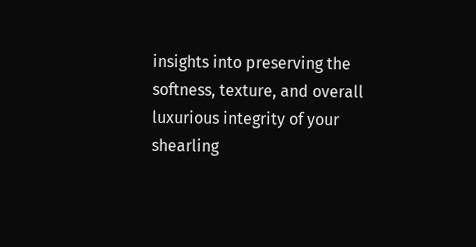insights into preserving the softness, texture, and overall luxurious integrity of your shearling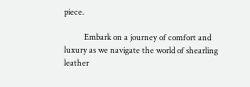piece.

          Embark on a journey of comfort and luxury as we navigate the world of shearling leather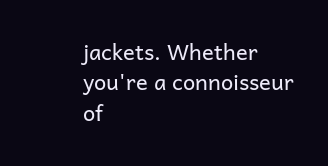jackets. Whether you're a connoisseur of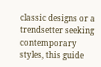classic designs or a trendsetter seeking contemporary styles, this guide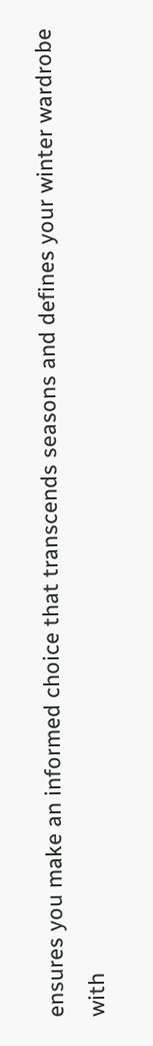ensures you make an informed choice that transcends seasons and defines your winter wardrobe with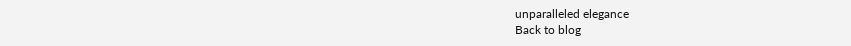unparalleled elegance
Back to blog